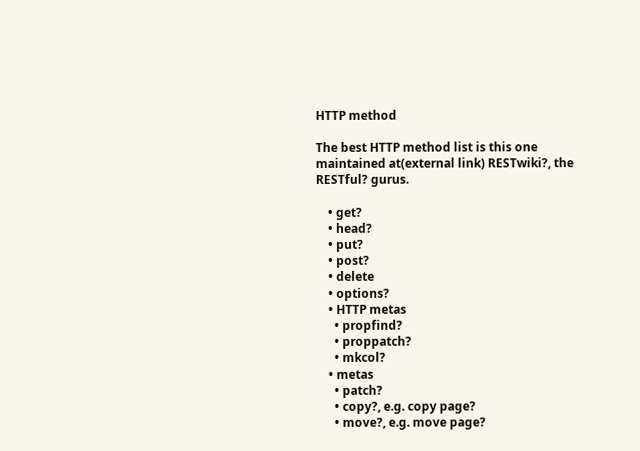HTTP method

The best HTTP method list is this one maintained at(external link) RESTwiki?, the RESTful? gurus.

    • get?
    • head?
    • put?
    • post?
    • delete
    • options?
    • HTTP metas
      • propfind?
      • proppatch?
      • mkcol?
    • metas
      • patch?
      • copy?, e.g. copy page?
      • move?, e.g. move page?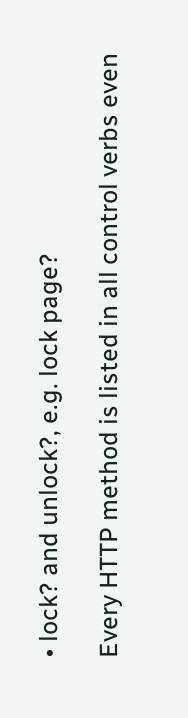• lock? and unlock?, e.g. lock page?

Every HTTP method is listed in all control verbs even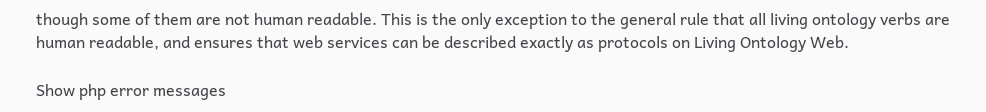though some of them are not human readable. This is the only exception to the general rule that all living ontology verbs are human readable, and ensures that web services can be described exactly as protocols on Living Ontology Web.

Show php error messages